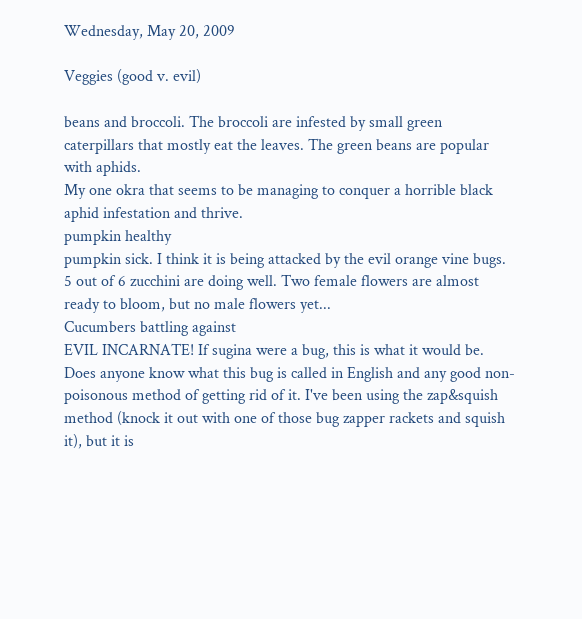Wednesday, May 20, 2009

Veggies (good v. evil)

beans and broccoli. The broccoli are infested by small green caterpillars that mostly eat the leaves. The green beans are popular with aphids.
My one okra that seems to be managing to conquer a horrible black aphid infestation and thrive.
pumpkin healthy
pumpkin sick. I think it is being attacked by the evil orange vine bugs.
5 out of 6 zucchini are doing well. Two female flowers are almost ready to bloom, but no male flowers yet...
Cucumbers battling against
EVIL INCARNATE! If sugina were a bug, this is what it would be. Does anyone know what this bug is called in English and any good non-poisonous method of getting rid of it. I've been using the zap&squish method (knock it out with one of those bug zapper rackets and squish it), but it is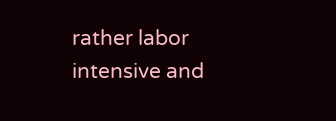rather labor intensive and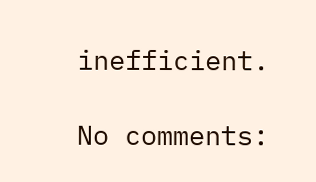inefficient.

No comments: